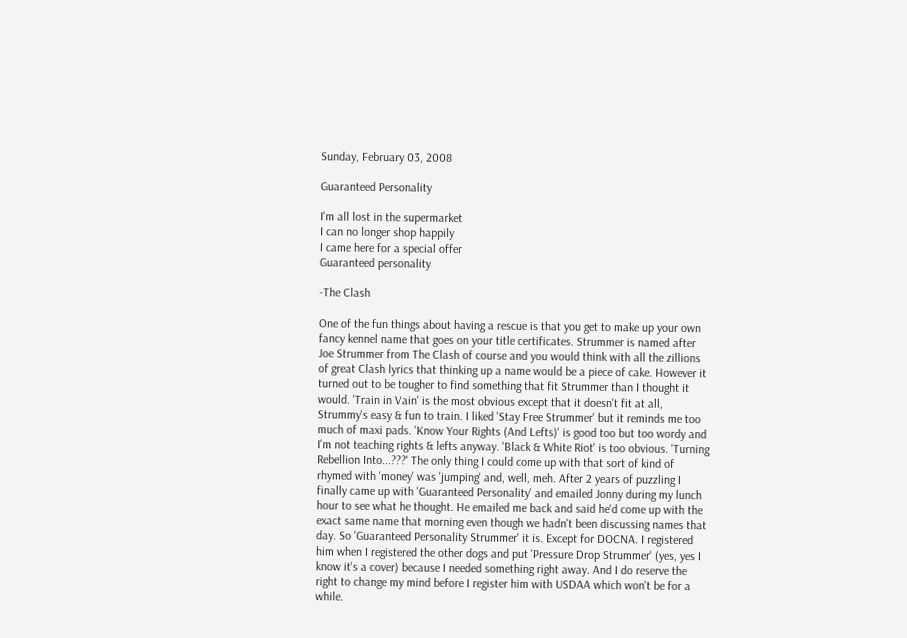Sunday, February 03, 2008

Guaranteed Personality

I'm all lost in the supermarket
I can no longer shop happily
I came here for a special offer
Guaranteed personality

-The Clash

One of the fun things about having a rescue is that you get to make up your own fancy kennel name that goes on your title certificates. Strummer is named after Joe Strummer from The Clash of course and you would think with all the zillions of great Clash lyrics that thinking up a name would be a piece of cake. However it turned out to be tougher to find something that fit Strummer than I thought it would. 'Train in Vain' is the most obvious except that it doesn't fit at all, Strummy's easy & fun to train. I liked 'Stay Free Strummer' but it reminds me too much of maxi pads. 'Know Your Rights (And Lefts)' is good too but too wordy and I'm not teaching rights & lefts anyway. 'Black & White Riot' is too obvious. 'Turning Rebellion Into...???' The only thing I could come up with that sort of kind of rhymed with 'money' was 'jumping' and, well, meh. After 2 years of puzzling I finally came up with 'Guaranteed Personality' and emailed Jonny during my lunch hour to see what he thought. He emailed me back and said he'd come up with the exact same name that morning even though we hadn't been discussing names that day. So 'Guaranteed Personality Strummer' it is. Except for DOCNA. I registered him when I registered the other dogs and put 'Pressure Drop Strummer' (yes, yes I know it's a cover) because I needed something right away. And I do reserve the right to change my mind before I register him with USDAA which won't be for a while.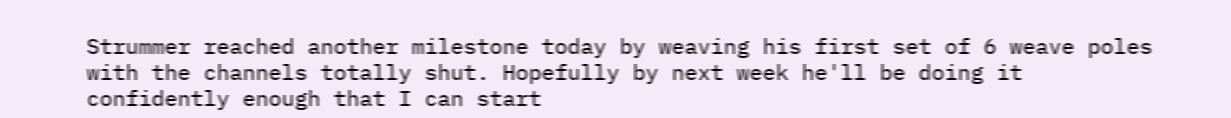Strummer reached another milestone today by weaving his first set of 6 weave poles with the channels totally shut. Hopefully by next week he'll be doing it confidently enough that I can start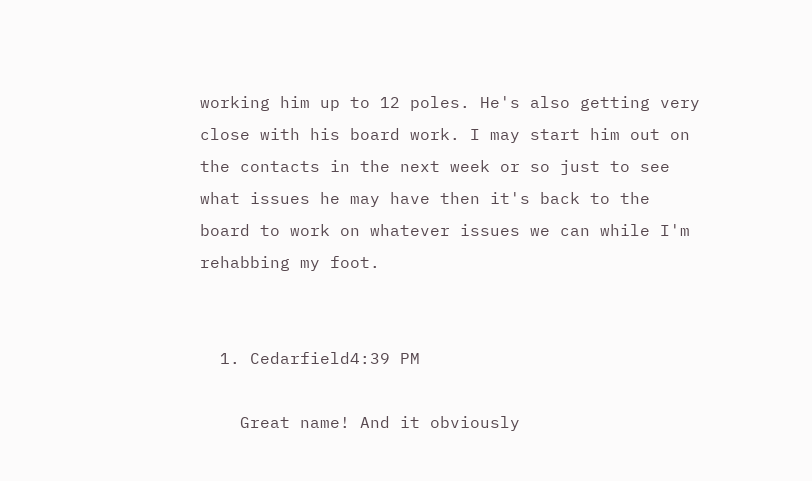working him up to 12 poles. He's also getting very close with his board work. I may start him out on the contacts in the next week or so just to see what issues he may have then it's back to the board to work on whatever issues we can while I'm rehabbing my foot.


  1. Cedarfield4:39 PM

    Great name! And it obviously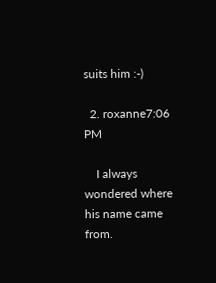suits him :-)

  2. roxanne7:06 PM

    I always wondered where his name came from.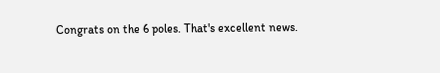Congrats on the 6 poles. That's excellent news.